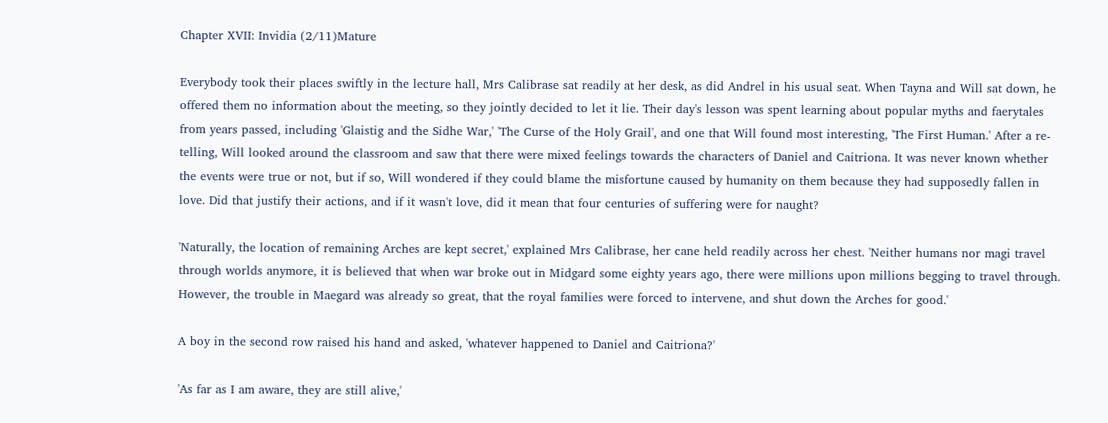Chapter XVII: Invidia (2/11)Mature

Everybody took their places swiftly in the lecture hall, Mrs Calibrase sat readily at her desk, as did Andrel in his usual seat. When Tayna and Will sat down, he offered them no information about the meeting, so they jointly decided to let it lie. Their day's lesson was spent learning about popular myths and faerytales from years passed, including 'Glaistig and the Sidhe War,' 'The Curse of the Holy Grail', and one that Will found most interesting, 'The First Human.' After a re-telling, Will looked around the classroom and saw that there were mixed feelings towards the characters of Daniel and Caitriona. It was never known whether the events were true or not, but if so, Will wondered if they could blame the misfortune caused by humanity on them because they had supposedly fallen in love. Did that justify their actions, and if it wasn't love, did it mean that four centuries of suffering were for naught?

'Naturally, the location of remaining Arches are kept secret,' explained Mrs Calibrase, her cane held readily across her chest. 'Neither humans nor magi travel through worlds anymore, it is believed that when war broke out in Midgard some eighty years ago, there were millions upon millions begging to travel through. However, the trouble in Maegard was already so great, that the royal families were forced to intervene, and shut down the Arches for good.'

A boy in the second row raised his hand and asked, 'whatever happened to Daniel and Caitriona?'

'As far as I am aware, they are still alive,'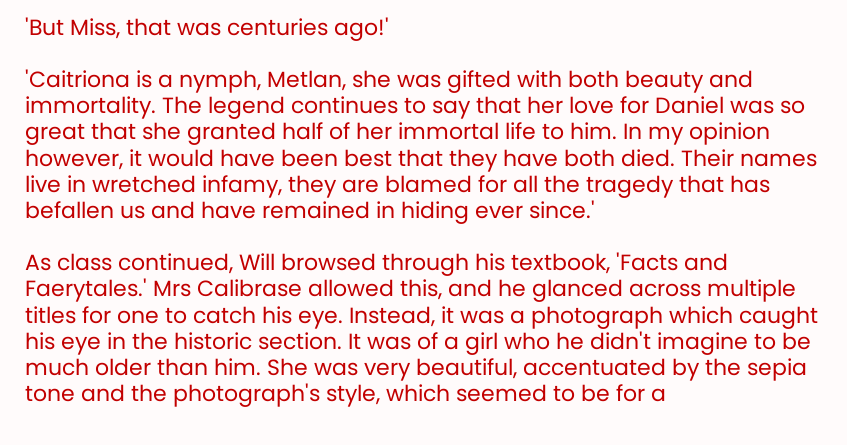'But Miss, that was centuries ago!'

'Caitriona is a nymph, Metlan, she was gifted with both beauty and immortality. The legend continues to say that her love for Daniel was so great that she granted half of her immortal life to him. In my opinion however, it would have been best that they have both died. Their names live in wretched infamy, they are blamed for all the tragedy that has befallen us and have remained in hiding ever since.'

As class continued, Will browsed through his textbook, 'Facts and Faerytales.' Mrs Calibrase allowed this, and he glanced across multiple titles for one to catch his eye. Instead, it was a photograph which caught his eye in the historic section. It was of a girl who he didn't imagine to be much older than him. She was very beautiful, accentuated by the sepia tone and the photograph's style, which seemed to be for a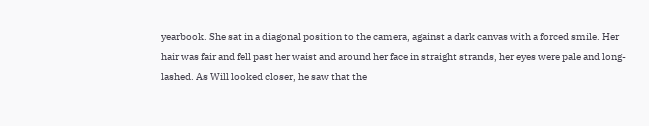yearbook. She sat in a diagonal position to the camera, against a dark canvas with a forced smile. Her hair was fair and fell past her waist and around her face in straight strands, her eyes were pale and long-lashed. As Will looked closer, he saw that the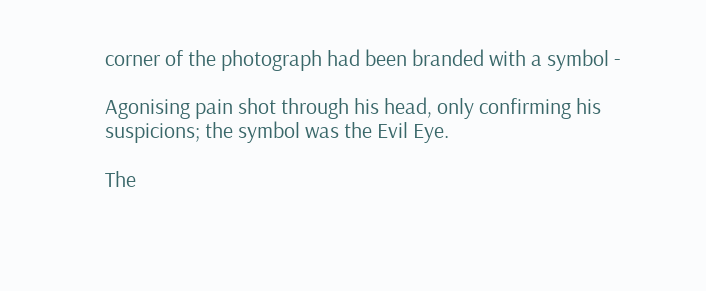corner of the photograph had been branded with a symbol -

Agonising pain shot through his head, only confirming his suspicions; the symbol was the Evil Eye.

The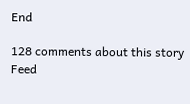End

128 comments about this story Feed